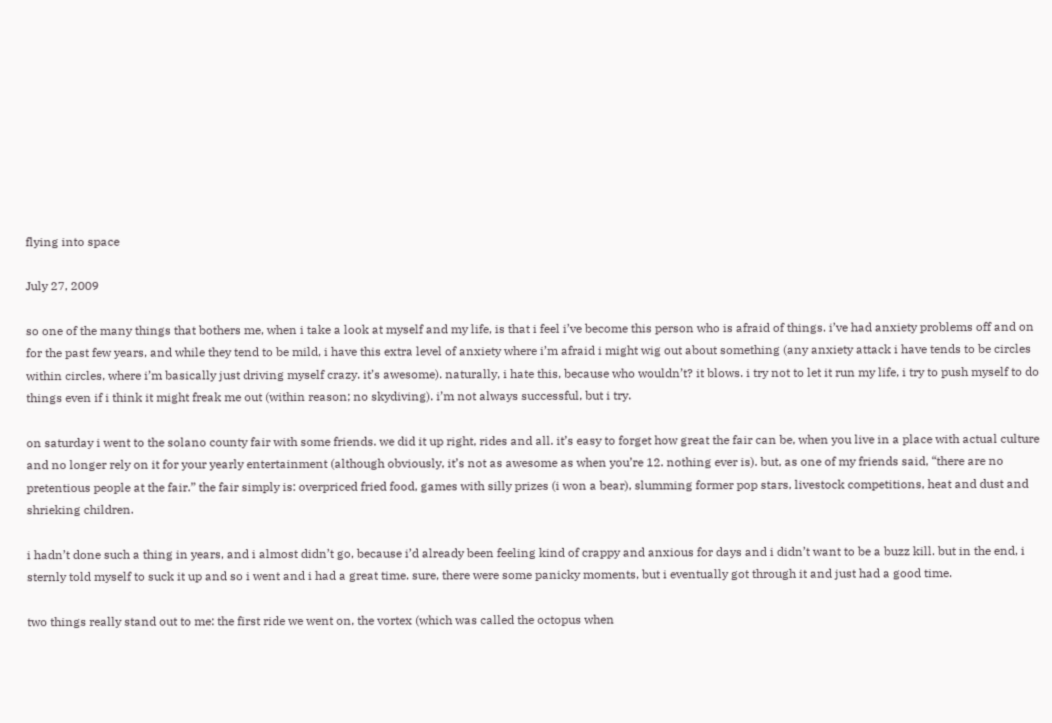flying into space

July 27, 2009

so one of the many things that bothers me, when i take a look at myself and my life, is that i feel i’ve become this person who is afraid of things. i’ve had anxiety problems off and on for the past few years, and while they tend to be mild, i have this extra level of anxiety where i’m afraid i might wig out about something (any anxiety attack i have tends to be circles within circles, where i’m basically just driving myself crazy. it’s awesome). naturally, i hate this, because who wouldn’t? it blows. i try not to let it run my life, i try to push myself to do things even if i think it might freak me out (within reason; no skydiving). i’m not always successful, but i try.

on saturday i went to the solano county fair with some friends. we did it up right, rides and all. it’s easy to forget how great the fair can be, when you live in a place with actual culture and no longer rely on it for your yearly entertainment (although obviously, it’s not as awesome as when you’re 12. nothing ever is). but, as one of my friends said, “there are no pretentious people at the fair.” the fair simply is: overpriced fried food, games with silly prizes (i won a bear), slumming former pop stars, livestock competitions, heat and dust and shrieking children.

i hadn’t done such a thing in years, and i almost didn’t go, because i’d already been feeling kind of crappy and anxious for days and i didn’t want to be a buzz kill. but in the end, i sternly told myself to suck it up and so i went and i had a great time. sure, there were some panicky moments, but i eventually got through it and just had a good time.

two things really stand out to me: the first ride we went on, the vortex (which was called the octopus when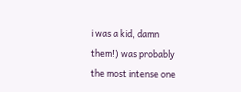i was a kid, damn them!) was probably the most intense one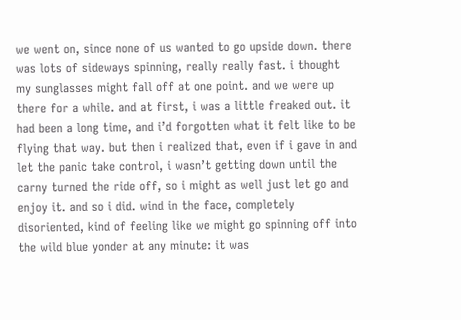we went on, since none of us wanted to go upside down. there was lots of sideways spinning, really really fast. i thought my sunglasses might fall off at one point. and we were up there for a while. and at first, i was a little freaked out. it had been a long time, and i’d forgotten what it felt like to be flying that way. but then i realized that, even if i gave in and let the panic take control, i wasn’t getting down until the carny turned the ride off, so i might as well just let go and enjoy it. and so i did. wind in the face, completely disoriented, kind of feeling like we might go spinning off into the wild blue yonder at any minute: it was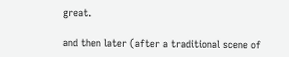great.

and then later (after a traditional scene of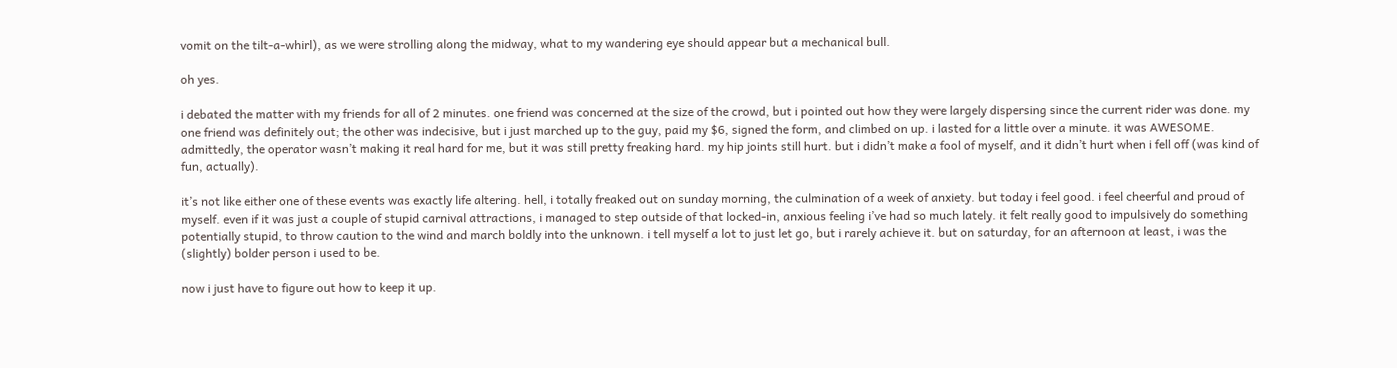vomit on the tilt-a-whirl), as we were strolling along the midway, what to my wandering eye should appear but a mechanical bull.

oh yes.

i debated the matter with my friends for all of 2 minutes. one friend was concerned at the size of the crowd, but i pointed out how they were largely dispersing since the current rider was done. my one friend was definitely out; the other was indecisive, but i just marched up to the guy, paid my $6, signed the form, and climbed on up. i lasted for a little over a minute. it was AWESOME. admittedly, the operator wasn’t making it real hard for me, but it was still pretty freaking hard. my hip joints still hurt. but i didn’t make a fool of myself, and it didn’t hurt when i fell off (was kind of fun, actually).

it’s not like either one of these events was exactly life altering. hell, i totally freaked out on sunday morning, the culmination of a week of anxiety. but today i feel good. i feel cheerful and proud of myself. even if it was just a couple of stupid carnival attractions, i managed to step outside of that locked-in, anxious feeling i’ve had so much lately. it felt really good to impulsively do something potentially stupid, to throw caution to the wind and march boldly into the unknown. i tell myself a lot to just let go, but i rarely achieve it. but on saturday, for an afternoon at least, i was the (slightly) bolder person i used to be.

now i just have to figure out how to keep it up.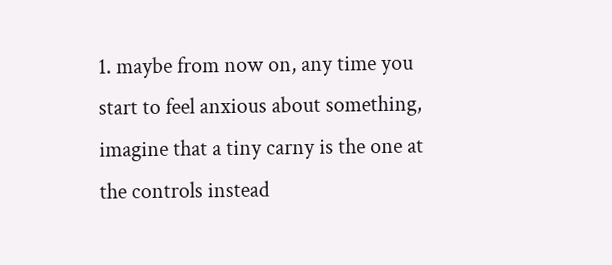1. maybe from now on, any time you start to feel anxious about something, imagine that a tiny carny is the one at the controls instead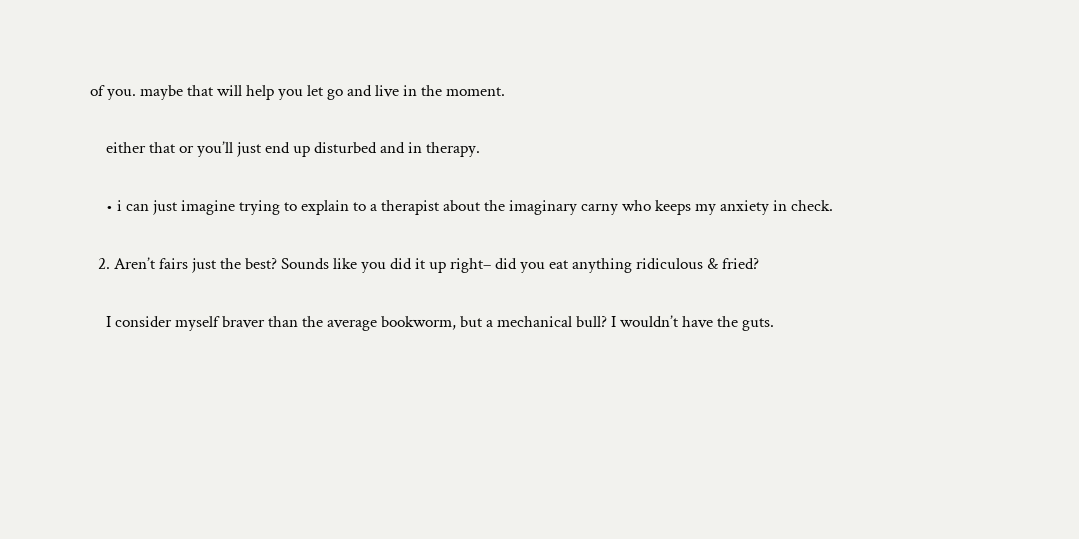of you. maybe that will help you let go and live in the moment.

    either that or you’ll just end up disturbed and in therapy.

    • i can just imagine trying to explain to a therapist about the imaginary carny who keeps my anxiety in check.

  2. Aren’t fairs just the best? Sounds like you did it up right– did you eat anything ridiculous & fried?

    I consider myself braver than the average bookworm, but a mechanical bull? I wouldn’t have the guts.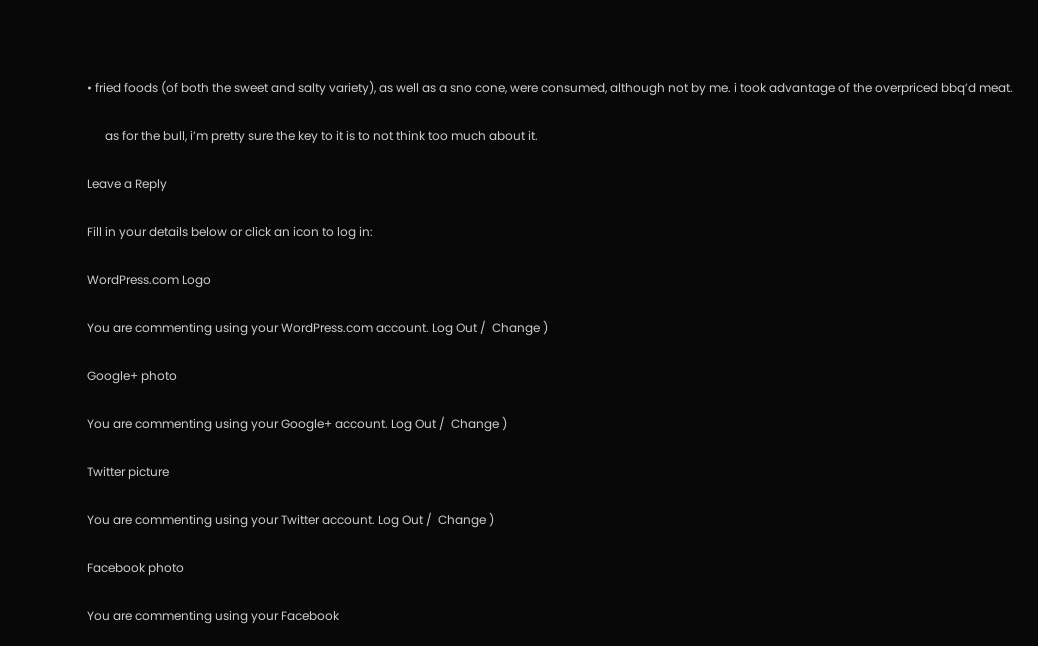• fried foods (of both the sweet and salty variety), as well as a sno cone, were consumed, although not by me. i took advantage of the overpriced bbq’d meat.

      as for the bull, i’m pretty sure the key to it is to not think too much about it.

Leave a Reply

Fill in your details below or click an icon to log in:

WordPress.com Logo

You are commenting using your WordPress.com account. Log Out /  Change )

Google+ photo

You are commenting using your Google+ account. Log Out /  Change )

Twitter picture

You are commenting using your Twitter account. Log Out /  Change )

Facebook photo

You are commenting using your Facebook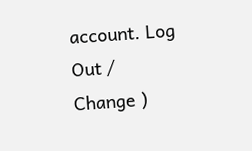account. Log Out /  Change )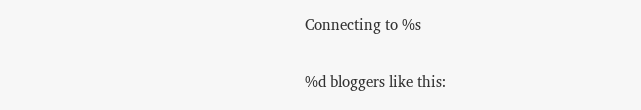Connecting to %s

%d bloggers like this: